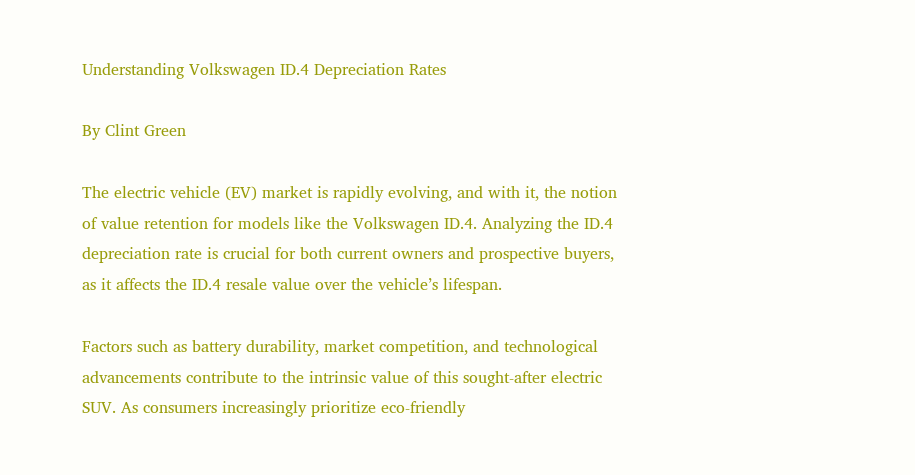Understanding Volkswagen ID.4 Depreciation Rates

By Clint Green

The electric vehicle (EV) market is rapidly evolving, and with it, the notion of value retention for models like the Volkswagen ID.4. Analyzing the ID.4 depreciation rate is crucial for both current owners and prospective buyers, as it affects the ID.4 resale value over the vehicle’s lifespan.

Factors such as battery durability, market competition, and technological advancements contribute to the intrinsic value of this sought-after electric SUV. As consumers increasingly prioritize eco-friendly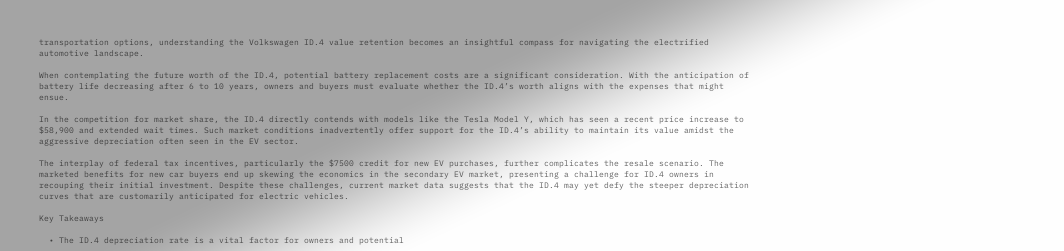transportation options, understanding the Volkswagen ID.4 value retention becomes an insightful compass for navigating the electrified automotive landscape.

When contemplating the future worth of the ID.4, potential battery replacement costs are a significant consideration. With the anticipation of battery life decreasing after 6 to 10 years, owners and buyers must evaluate whether the ID.4’s worth aligns with the expenses that might ensue.

In the competition for market share, the ID.4 directly contends with models like the Tesla Model Y, which has seen a recent price increase to $58,900 and extended wait times. Such market conditions inadvertently offer support for the ID.4’s ability to maintain its value amidst the aggressive depreciation often seen in the EV sector.

The interplay of federal tax incentives, particularly the $7500 credit for new EV purchases, further complicates the resale scenario. The marketed benefits for new car buyers end up skewing the economics in the secondary EV market, presenting a challenge for ID.4 owners in recouping their initial investment. Despite these challenges, current market data suggests that the ID.4 may yet defy the steeper depreciation curves that are customarily anticipated for electric vehicles.

Key Takeaways

  • The ID.4 depreciation rate is a vital factor for owners and potential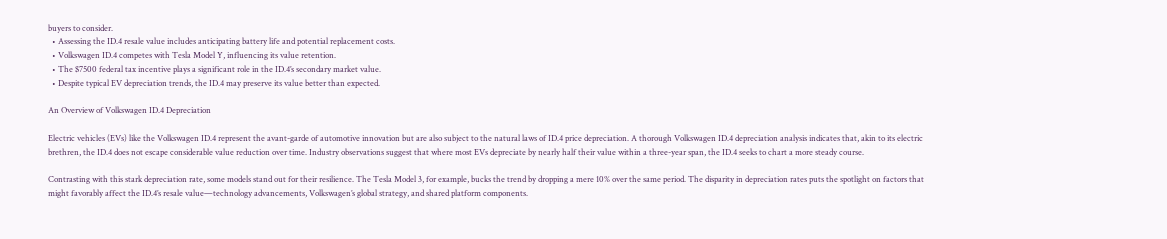buyers to consider.
  • Assessing the ID.4 resale value includes anticipating battery life and potential replacement costs.
  • Volkswagen ID.4 competes with Tesla Model Y, influencing its value retention.
  • The $7500 federal tax incentive plays a significant role in the ID.4’s secondary market value.
  • Despite typical EV depreciation trends, the ID.4 may preserve its value better than expected.

An Overview of Volkswagen ID.4 Depreciation

Electric vehicles (EVs) like the Volkswagen ID.4 represent the avant-garde of automotive innovation but are also subject to the natural laws of ID.4 price depreciation. A thorough Volkswagen ID.4 depreciation analysis indicates that, akin to its electric brethren, the ID.4 does not escape considerable value reduction over time. Industry observations suggest that where most EVs depreciate by nearly half their value within a three-year span, the ID.4 seeks to chart a more steady course.

Contrasting with this stark depreciation rate, some models stand out for their resilience. The Tesla Model 3, for example, bucks the trend by dropping a mere 10% over the same period. The disparity in depreciation rates puts the spotlight on factors that might favorably affect the ID.4’s resale value—technology advancements, Volkswagen’s global strategy, and shared platform components.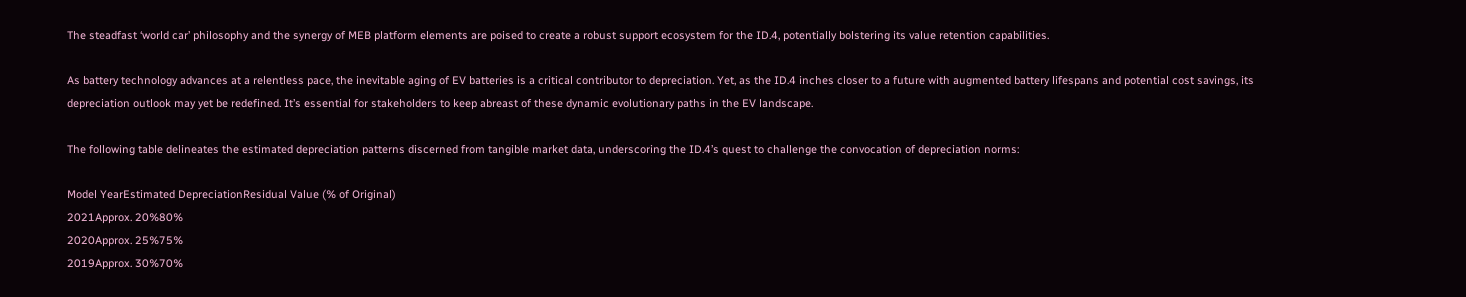The steadfast ‘world car’ philosophy and the synergy of MEB platform elements are poised to create a robust support ecosystem for the ID.4, potentially bolstering its value retention capabilities.

As battery technology advances at a relentless pace, the inevitable aging of EV batteries is a critical contributor to depreciation. Yet, as the ID.4 inches closer to a future with augmented battery lifespans and potential cost savings, its depreciation outlook may yet be redefined. It’s essential for stakeholders to keep abreast of these dynamic evolutionary paths in the EV landscape.

The following table delineates the estimated depreciation patterns discerned from tangible market data, underscoring the ID.4’s quest to challenge the convocation of depreciation norms:

Model YearEstimated DepreciationResidual Value (% of Original)
2021Approx. 20%80%
2020Approx. 25%75%
2019Approx. 30%70%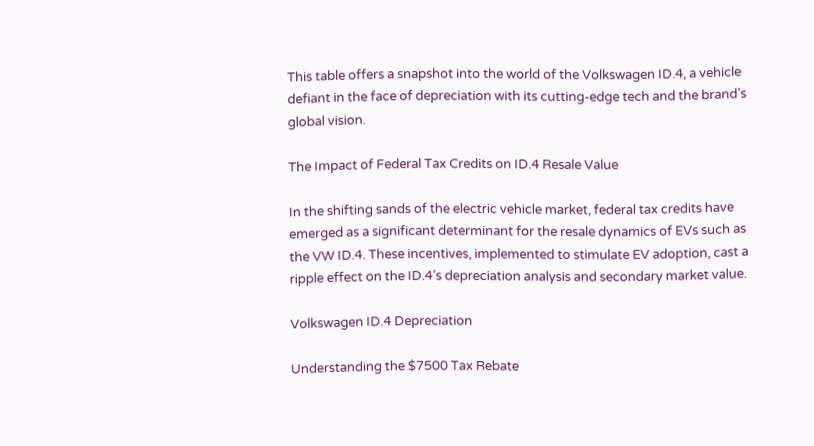This table offers a snapshot into the world of the Volkswagen ID.4, a vehicle defiant in the face of depreciation with its cutting-edge tech and the brand’s global vision.

The Impact of Federal Tax Credits on ID.4 Resale Value

In the shifting sands of the electric vehicle market, federal tax credits have emerged as a significant determinant for the resale dynamics of EVs such as the VW ID.4. These incentives, implemented to stimulate EV adoption, cast a ripple effect on the ID.4’s depreciation analysis and secondary market value.

Volkswagen ID.4 Depreciation

Understanding the $7500 Tax Rebate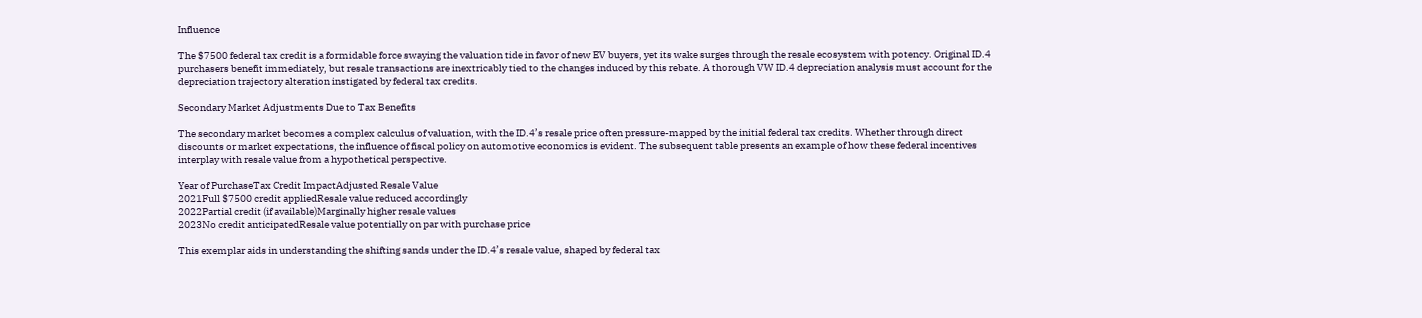Influence

The $7500 federal tax credit is a formidable force swaying the valuation tide in favor of new EV buyers, yet its wake surges through the resale ecosystem with potency. Original ID.4 purchasers benefit immediately, but resale transactions are inextricably tied to the changes induced by this rebate. A thorough VW ID.4 depreciation analysis must account for the depreciation trajectory alteration instigated by federal tax credits.

Secondary Market Adjustments Due to Tax Benefits

The secondary market becomes a complex calculus of valuation, with the ID.4’s resale price often pressure-mapped by the initial federal tax credits. Whether through direct discounts or market expectations, the influence of fiscal policy on automotive economics is evident. The subsequent table presents an example of how these federal incentives interplay with resale value from a hypothetical perspective.

Year of PurchaseTax Credit ImpactAdjusted Resale Value
2021Full $7500 credit appliedResale value reduced accordingly
2022Partial credit (if available)Marginally higher resale values
2023No credit anticipatedResale value potentially on par with purchase price

This exemplar aids in understanding the shifting sands under the ID.4’s resale value, shaped by federal tax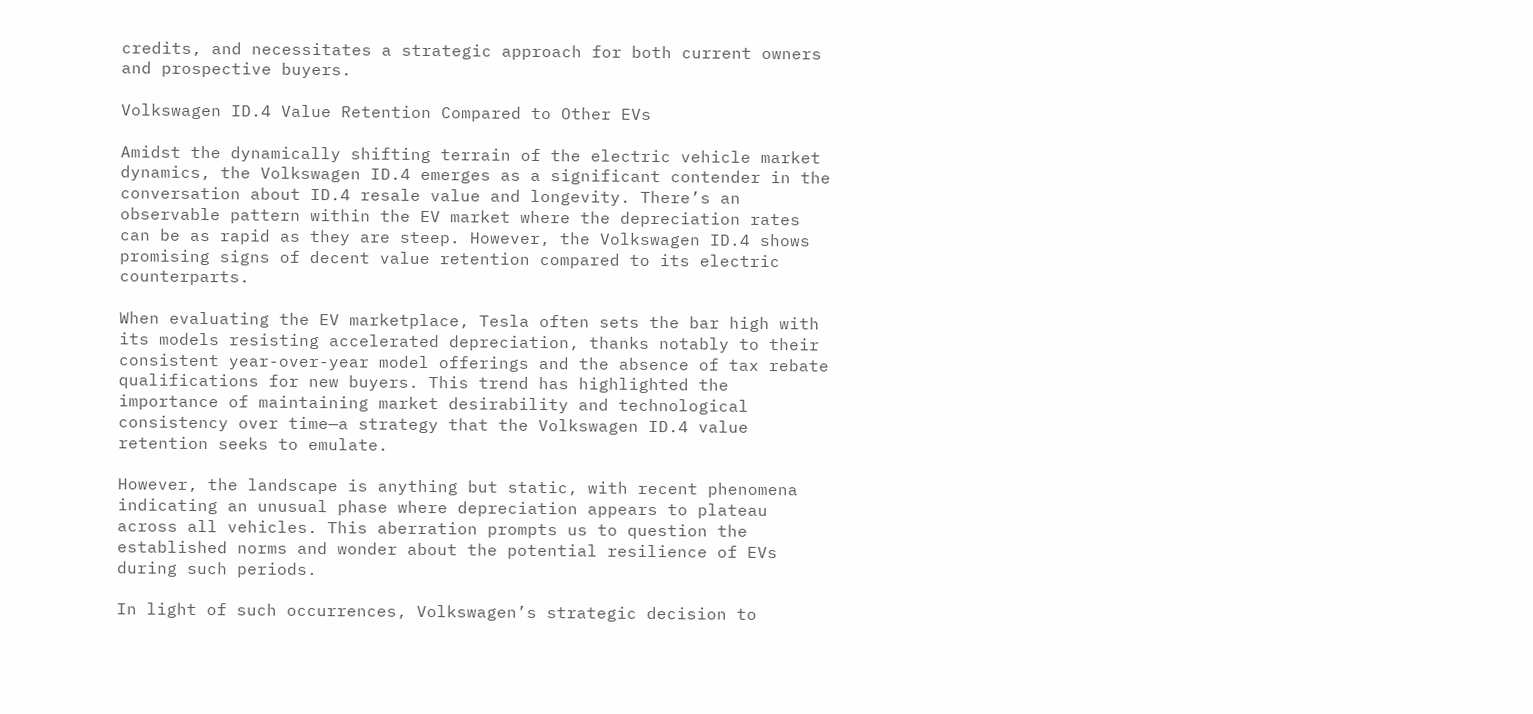credits, and necessitates a strategic approach for both current owners and prospective buyers.

Volkswagen ID.4 Value Retention Compared to Other EVs

Amidst the dynamically shifting terrain of the electric vehicle market dynamics, the Volkswagen ID.4 emerges as a significant contender in the conversation about ID.4 resale value and longevity. There’s an observable pattern within the EV market where the depreciation rates can be as rapid as they are steep. However, the Volkswagen ID.4 shows promising signs of decent value retention compared to its electric counterparts.

When evaluating the EV marketplace, Tesla often sets the bar high with its models resisting accelerated depreciation, thanks notably to their consistent year-over-year model offerings and the absence of tax rebate qualifications for new buyers. This trend has highlighted the importance of maintaining market desirability and technological consistency over time—a strategy that the Volkswagen ID.4 value retention seeks to emulate.

However, the landscape is anything but static, with recent phenomena indicating an unusual phase where depreciation appears to plateau across all vehicles. This aberration prompts us to question the established norms and wonder about the potential resilience of EVs during such periods.

In light of such occurrences, Volkswagen’s strategic decision to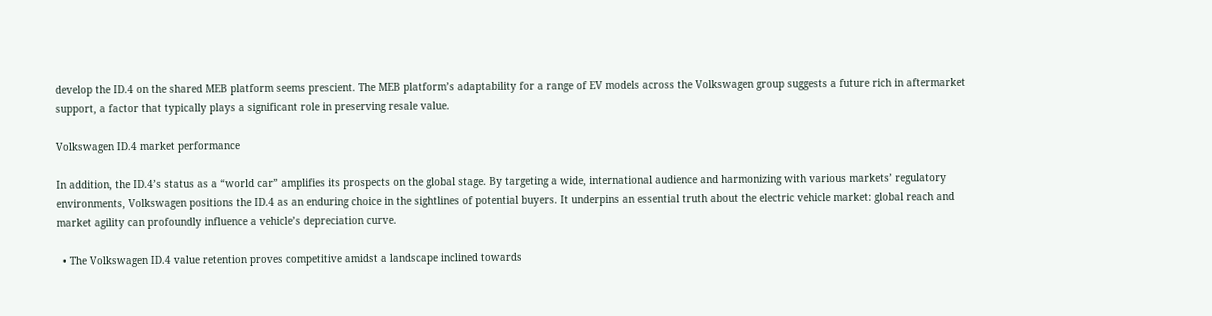develop the ID.4 on the shared MEB platform seems prescient. The MEB platform’s adaptability for a range of EV models across the Volkswagen group suggests a future rich in aftermarket support, a factor that typically plays a significant role in preserving resale value.

Volkswagen ID.4 market performance

In addition, the ID.4’s status as a “world car” amplifies its prospects on the global stage. By targeting a wide, international audience and harmonizing with various markets’ regulatory environments, Volkswagen positions the ID.4 as an enduring choice in the sightlines of potential buyers. It underpins an essential truth about the electric vehicle market: global reach and market agility can profoundly influence a vehicle’s depreciation curve.

  • The Volkswagen ID.4 value retention proves competitive amidst a landscape inclined towards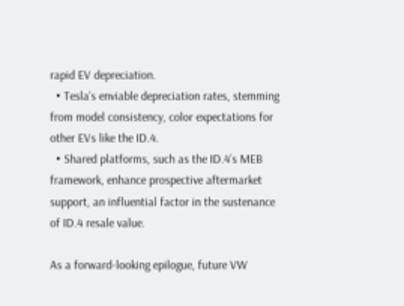rapid EV depreciation.
  • Tesla’s enviable depreciation rates, stemming from model consistency, color expectations for other EVs like the ID.4.
  • Shared platforms, such as the ID.4’s MEB framework, enhance prospective aftermarket support, an influential factor in the sustenance of ID.4 resale value.

As a forward-looking epilogue, future VW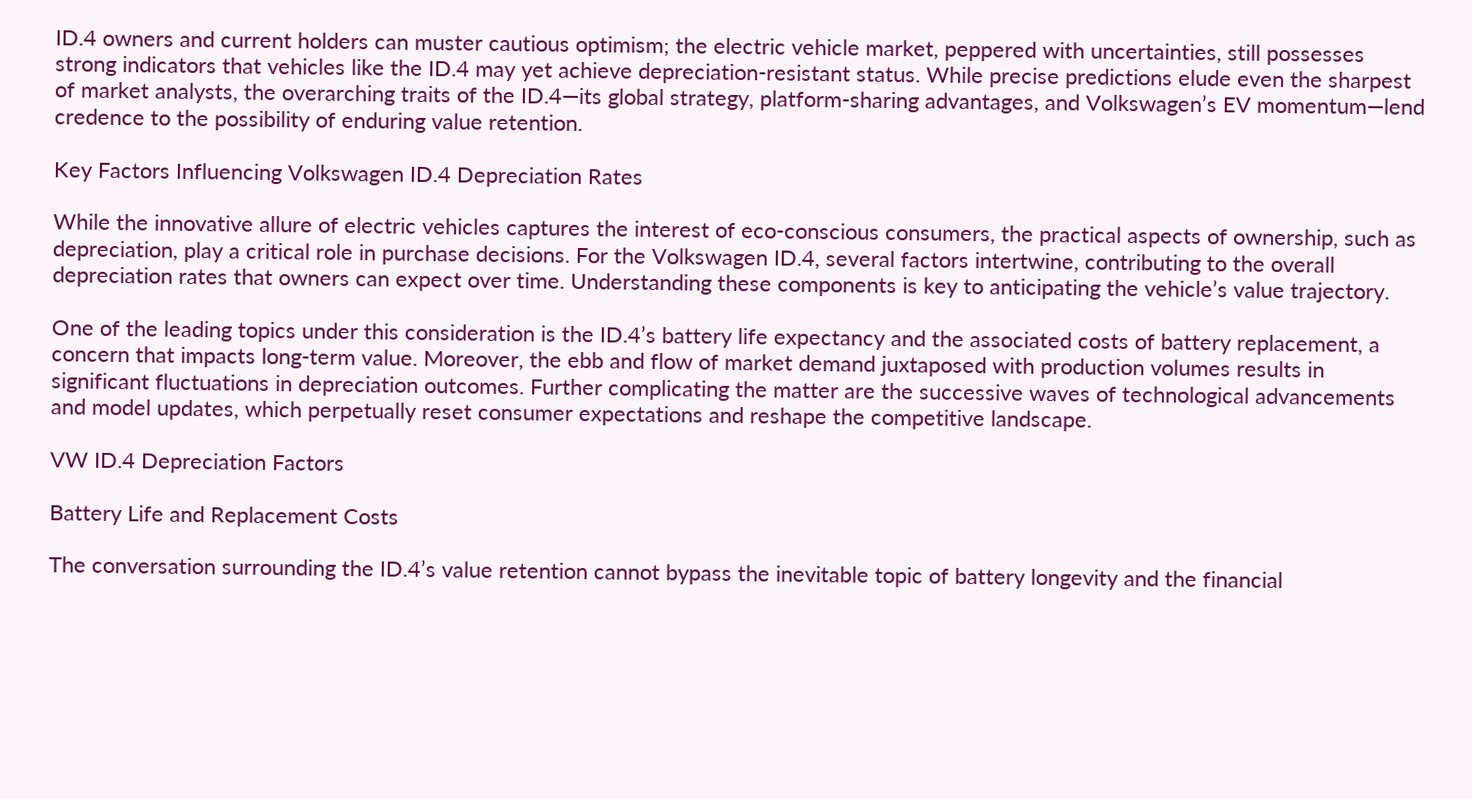ID.4 owners and current holders can muster cautious optimism; the electric vehicle market, peppered with uncertainties, still possesses strong indicators that vehicles like the ID.4 may yet achieve depreciation-resistant status. While precise predictions elude even the sharpest of market analysts, the overarching traits of the ID.4—its global strategy, platform-sharing advantages, and Volkswagen’s EV momentum—lend credence to the possibility of enduring value retention.

Key Factors Influencing Volkswagen ID.4 Depreciation Rates

While the innovative allure of electric vehicles captures the interest of eco-conscious consumers, the practical aspects of ownership, such as depreciation, play a critical role in purchase decisions. For the Volkswagen ID.4, several factors intertwine, contributing to the overall depreciation rates that owners can expect over time. Understanding these components is key to anticipating the vehicle’s value trajectory.

One of the leading topics under this consideration is the ID.4’s battery life expectancy and the associated costs of battery replacement, a concern that impacts long-term value. Moreover, the ebb and flow of market demand juxtaposed with production volumes results in significant fluctuations in depreciation outcomes. Further complicating the matter are the successive waves of technological advancements and model updates, which perpetually reset consumer expectations and reshape the competitive landscape.

VW ID.4 Depreciation Factors

Battery Life and Replacement Costs

The conversation surrounding the ID.4’s value retention cannot bypass the inevitable topic of battery longevity and the financial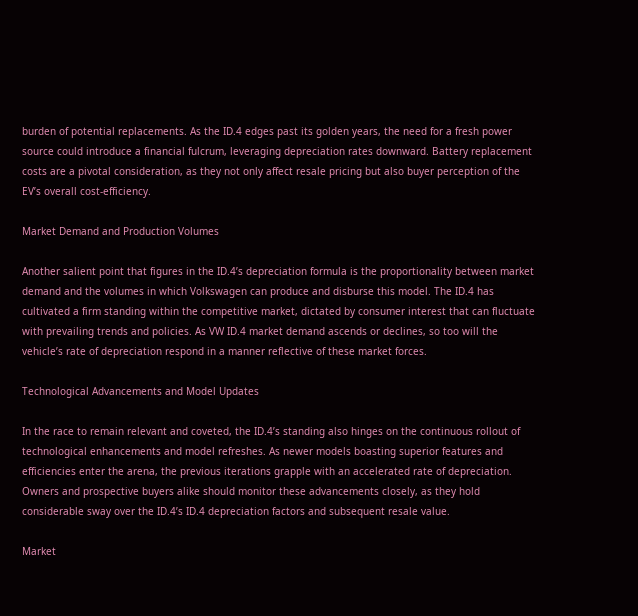burden of potential replacements. As the ID.4 edges past its golden years, the need for a fresh power source could introduce a financial fulcrum, leveraging depreciation rates downward. Battery replacement costs are a pivotal consideration, as they not only affect resale pricing but also buyer perception of the EV’s overall cost-efficiency.

Market Demand and Production Volumes

Another salient point that figures in the ID.4’s depreciation formula is the proportionality between market demand and the volumes in which Volkswagen can produce and disburse this model. The ID.4 has cultivated a firm standing within the competitive market, dictated by consumer interest that can fluctuate with prevailing trends and policies. As VW ID.4 market demand ascends or declines, so too will the vehicle’s rate of depreciation respond in a manner reflective of these market forces.

Technological Advancements and Model Updates

In the race to remain relevant and coveted, the ID.4’s standing also hinges on the continuous rollout of technological enhancements and model refreshes. As newer models boasting superior features and efficiencies enter the arena, the previous iterations grapple with an accelerated rate of depreciation. Owners and prospective buyers alike should monitor these advancements closely, as they hold considerable sway over the ID.4’s ID.4 depreciation factors and subsequent resale value.

Market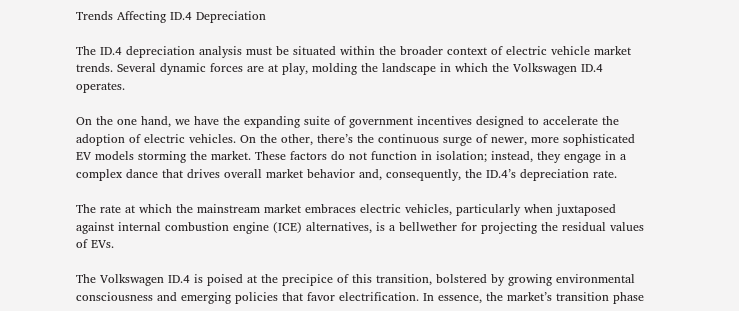Trends Affecting ID.4 Depreciation

The ID.4 depreciation analysis must be situated within the broader context of electric vehicle market trends. Several dynamic forces are at play, molding the landscape in which the Volkswagen ID.4 operates.

On the one hand, we have the expanding suite of government incentives designed to accelerate the adoption of electric vehicles. On the other, there’s the continuous surge of newer, more sophisticated EV models storming the market. These factors do not function in isolation; instead, they engage in a complex dance that drives overall market behavior and, consequently, the ID.4’s depreciation rate.

The rate at which the mainstream market embraces electric vehicles, particularly when juxtaposed against internal combustion engine (ICE) alternatives, is a bellwether for projecting the residual values of EVs.

The Volkswagen ID.4 is poised at the precipice of this transition, bolstered by growing environmental consciousness and emerging policies that favor electrification. In essence, the market’s transition phase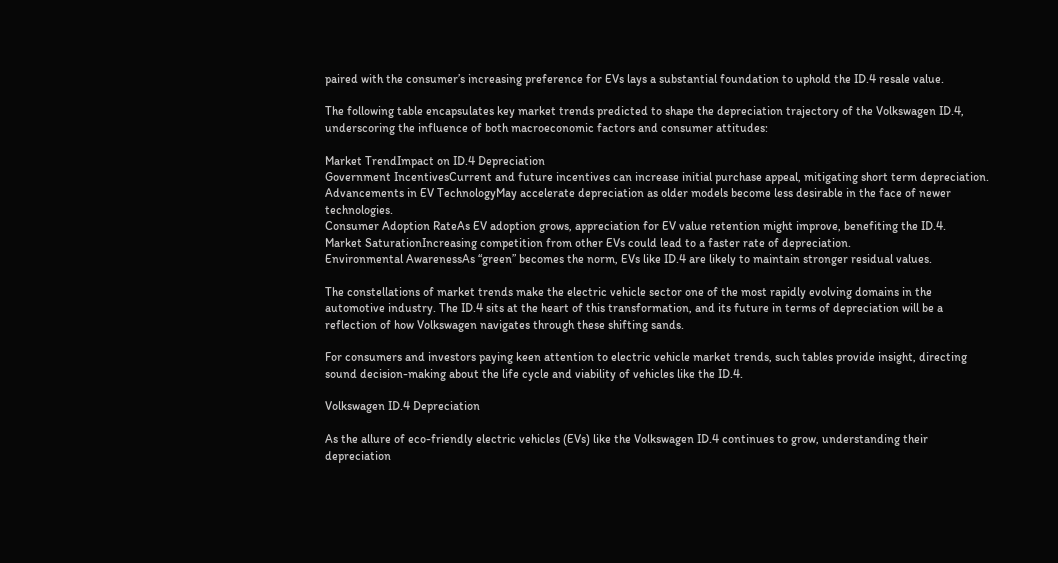paired with the consumer’s increasing preference for EVs lays a substantial foundation to uphold the ID.4 resale value.

The following table encapsulates key market trends predicted to shape the depreciation trajectory of the Volkswagen ID.4, underscoring the influence of both macroeconomic factors and consumer attitudes:

Market TrendImpact on ID.4 Depreciation
Government IncentivesCurrent and future incentives can increase initial purchase appeal, mitigating short term depreciation.
Advancements in EV TechnologyMay accelerate depreciation as older models become less desirable in the face of newer technologies.
Consumer Adoption RateAs EV adoption grows, appreciation for EV value retention might improve, benefiting the ID.4.
Market SaturationIncreasing competition from other EVs could lead to a faster rate of depreciation.
Environmental AwarenessAs “green” becomes the norm, EVs like ID.4 are likely to maintain stronger residual values.

The constellations of market trends make the electric vehicle sector one of the most rapidly evolving domains in the automotive industry. The ID.4 sits at the heart of this transformation, and its future in terms of depreciation will be a reflection of how Volkswagen navigates through these shifting sands.

For consumers and investors paying keen attention to electric vehicle market trends, such tables provide insight, directing sound decision-making about the life cycle and viability of vehicles like the ID.4.

Volkswagen ID.4 Depreciation

As the allure of eco-friendly electric vehicles (EVs) like the Volkswagen ID.4 continues to grow, understanding their depreciation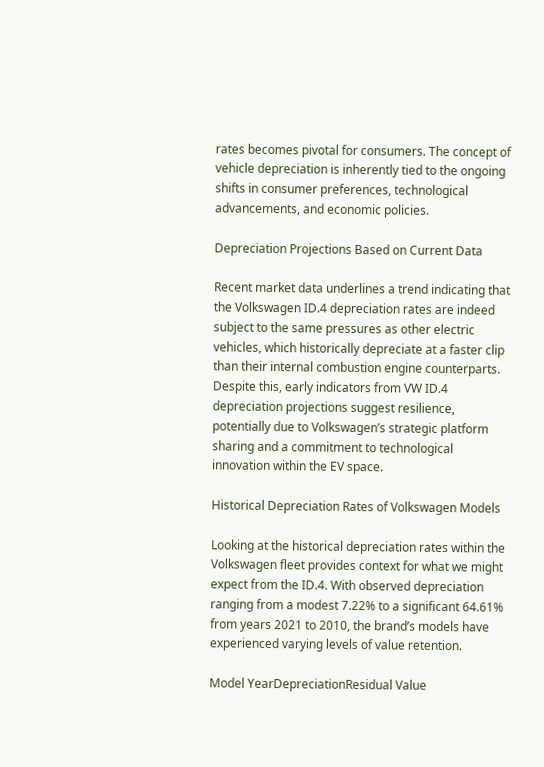rates becomes pivotal for consumers. The concept of vehicle depreciation is inherently tied to the ongoing shifts in consumer preferences, technological advancements, and economic policies.

Depreciation Projections Based on Current Data

Recent market data underlines a trend indicating that the Volkswagen ID.4 depreciation rates are indeed subject to the same pressures as other electric vehicles, which historically depreciate at a faster clip than their internal combustion engine counterparts. Despite this, early indicators from VW ID.4 depreciation projections suggest resilience, potentially due to Volkswagen’s strategic platform sharing and a commitment to technological innovation within the EV space.

Historical Depreciation Rates of Volkswagen Models

Looking at the historical depreciation rates within the Volkswagen fleet provides context for what we might expect from the ID.4. With observed depreciation ranging from a modest 7.22% to a significant 64.61% from years 2021 to 2010, the brand’s models have experienced varying levels of value retention.

Model YearDepreciationResidual Value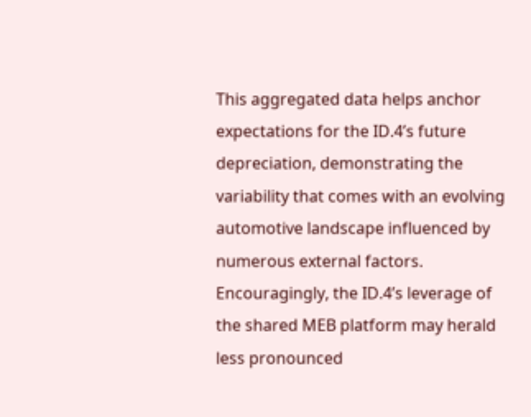This aggregated data helps anchor expectations for the ID.4’s future depreciation, demonstrating the variability that comes with an evolving automotive landscape influenced by numerous external factors. Encouragingly, the ID.4’s leverage of the shared MEB platform may herald less pronounced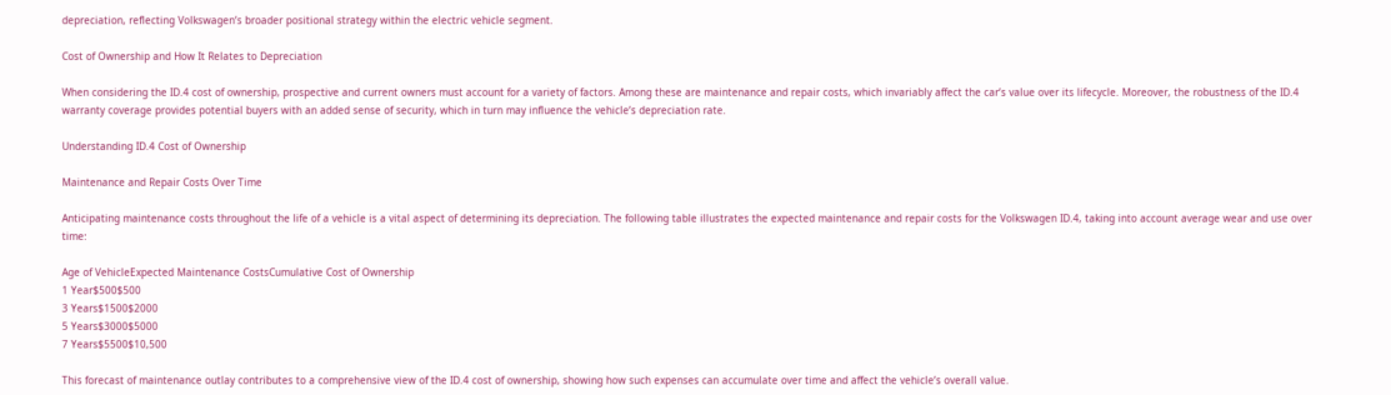depreciation, reflecting Volkswagen’s broader positional strategy within the electric vehicle segment.

Cost of Ownership and How It Relates to Depreciation

When considering the ID.4 cost of ownership, prospective and current owners must account for a variety of factors. Among these are maintenance and repair costs, which invariably affect the car’s value over its lifecycle. Moreover, the robustness of the ID.4 warranty coverage provides potential buyers with an added sense of security, which in turn may influence the vehicle’s depreciation rate.

Understanding ID.4 Cost of Ownership

Maintenance and Repair Costs Over Time

Anticipating maintenance costs throughout the life of a vehicle is a vital aspect of determining its depreciation. The following table illustrates the expected maintenance and repair costs for the Volkswagen ID.4, taking into account average wear and use over time:

Age of VehicleExpected Maintenance CostsCumulative Cost of Ownership
1 Year$500$500
3 Years$1500$2000
5 Years$3000$5000
7 Years$5500$10,500

This forecast of maintenance outlay contributes to a comprehensive view of the ID.4 cost of ownership, showing how such expenses can accumulate over time and affect the vehicle’s overall value.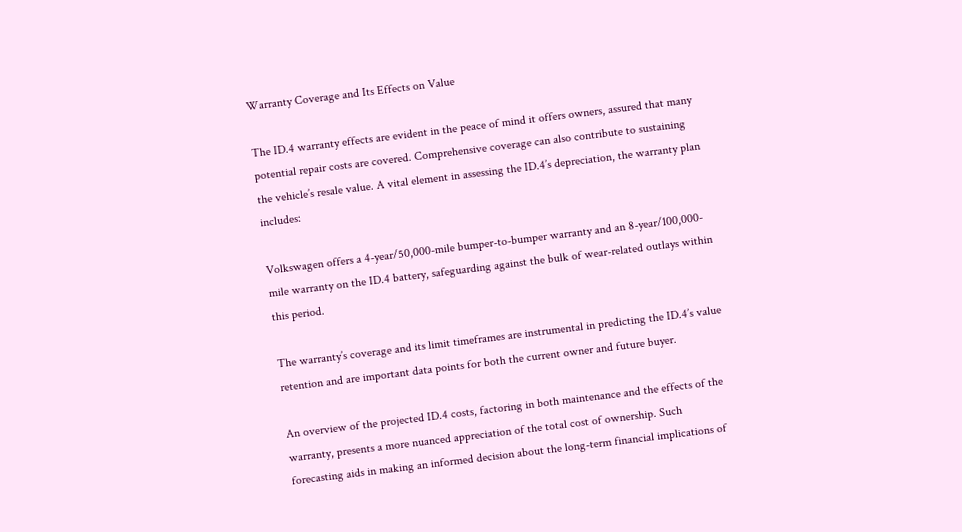Warranty Coverage and Its Effects on Value

The ID.4 warranty effects are evident in the peace of mind it offers owners, assured that many potential repair costs are covered. Comprehensive coverage can also contribute to sustaining the vehicle’s resale value. A vital element in assessing the ID.4’s depreciation, the warranty plan includes:

Volkswagen offers a 4-year/50,000-mile bumper-to-bumper warranty and an 8-year/100,000-mile warranty on the ID.4 battery, safeguarding against the bulk of wear-related outlays within this period.

The warranty’s coverage and its limit timeframes are instrumental in predicting the ID.4’s value retention and are important data points for both the current owner and future buyer.

An overview of the projected ID.4 costs, factoring in both maintenance and the effects of the warranty, presents a more nuanced appreciation of the total cost of ownership. Such forecasting aids in making an informed decision about the long-term financial implications of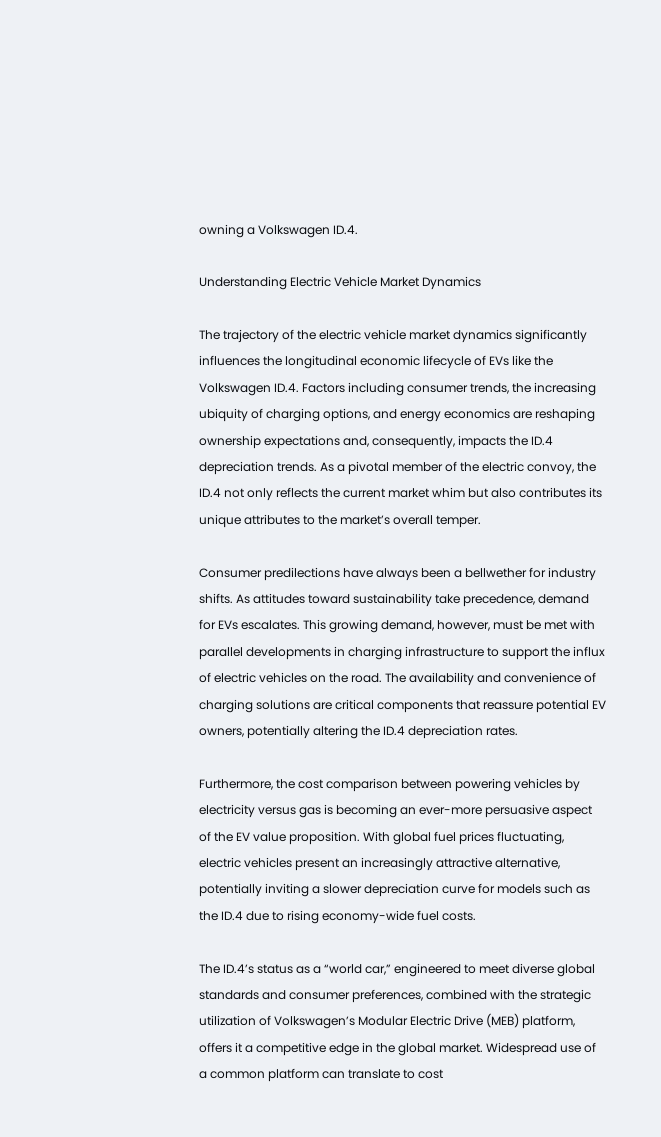owning a Volkswagen ID.4.

Understanding Electric Vehicle Market Dynamics

The trajectory of the electric vehicle market dynamics significantly influences the longitudinal economic lifecycle of EVs like the Volkswagen ID.4. Factors including consumer trends, the increasing ubiquity of charging options, and energy economics are reshaping ownership expectations and, consequently, impacts the ID.4 depreciation trends. As a pivotal member of the electric convoy, the ID.4 not only reflects the current market whim but also contributes its unique attributes to the market’s overall temper.

Consumer predilections have always been a bellwether for industry shifts. As attitudes toward sustainability take precedence, demand for EVs escalates. This growing demand, however, must be met with parallel developments in charging infrastructure to support the influx of electric vehicles on the road. The availability and convenience of charging solutions are critical components that reassure potential EV owners, potentially altering the ID.4 depreciation rates.

Furthermore, the cost comparison between powering vehicles by electricity versus gas is becoming an ever-more persuasive aspect of the EV value proposition. With global fuel prices fluctuating, electric vehicles present an increasingly attractive alternative, potentially inviting a slower depreciation curve for models such as the ID.4 due to rising economy-wide fuel costs.

The ID.4’s status as a “world car,” engineered to meet diverse global standards and consumer preferences, combined with the strategic utilization of Volkswagen’s Modular Electric Drive (MEB) platform, offers it a competitive edge in the global market. Widespread use of a common platform can translate to cost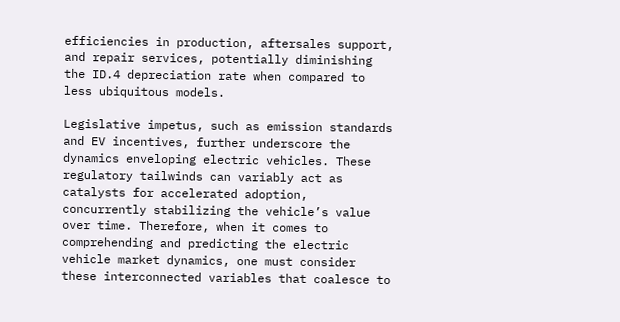efficiencies in production, aftersales support, and repair services, potentially diminishing the ID.4 depreciation rate when compared to less ubiquitous models.

Legislative impetus, such as emission standards and EV incentives, further underscore the dynamics enveloping electric vehicles. These regulatory tailwinds can variably act as catalysts for accelerated adoption, concurrently stabilizing the vehicle’s value over time. Therefore, when it comes to comprehending and predicting the electric vehicle market dynamics, one must consider these interconnected variables that coalesce to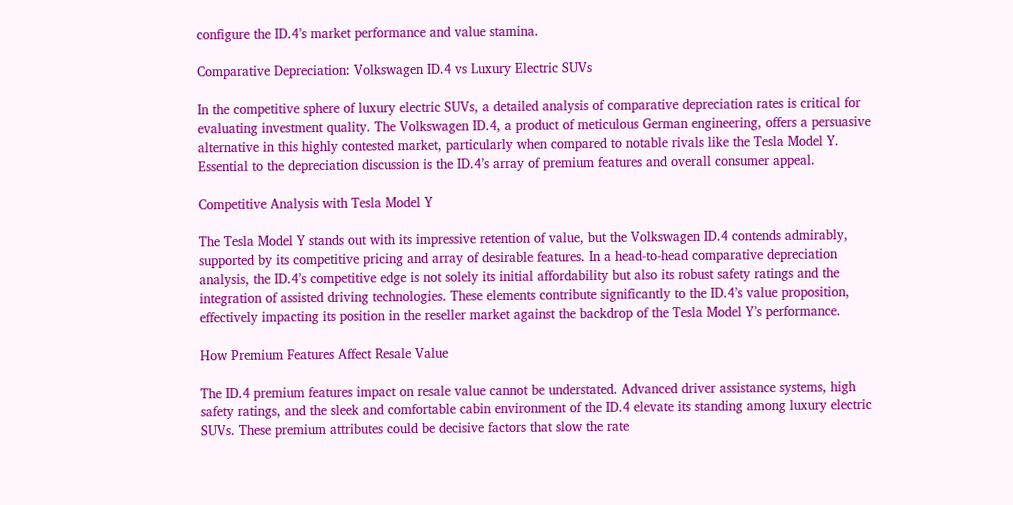configure the ID.4’s market performance and value stamina.

Comparative Depreciation: Volkswagen ID.4 vs Luxury Electric SUVs

In the competitive sphere of luxury electric SUVs, a detailed analysis of comparative depreciation rates is critical for evaluating investment quality. The Volkswagen ID.4, a product of meticulous German engineering, offers a persuasive alternative in this highly contested market, particularly when compared to notable rivals like the Tesla Model Y. Essential to the depreciation discussion is the ID.4’s array of premium features and overall consumer appeal.

Competitive Analysis with Tesla Model Y

The Tesla Model Y stands out with its impressive retention of value, but the Volkswagen ID.4 contends admirably, supported by its competitive pricing and array of desirable features. In a head-to-head comparative depreciation analysis, the ID.4’s competitive edge is not solely its initial affordability but also its robust safety ratings and the integration of assisted driving technologies. These elements contribute significantly to the ID.4’s value proposition, effectively impacting its position in the reseller market against the backdrop of the Tesla Model Y’s performance.

How Premium Features Affect Resale Value

The ID.4 premium features impact on resale value cannot be understated. Advanced driver assistance systems, high safety ratings, and the sleek and comfortable cabin environment of the ID.4 elevate its standing among luxury electric SUVs. These premium attributes could be decisive factors that slow the rate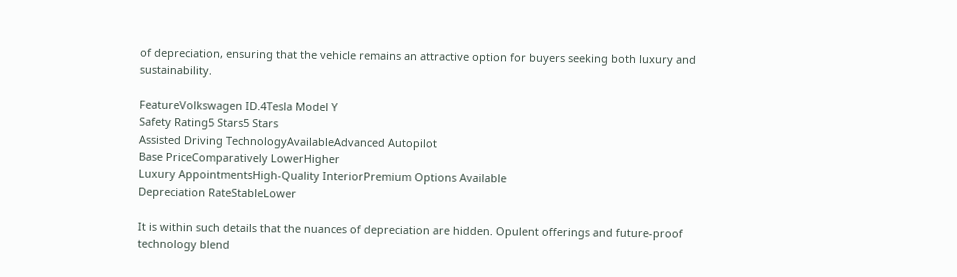of depreciation, ensuring that the vehicle remains an attractive option for buyers seeking both luxury and sustainability.

FeatureVolkswagen ID.4Tesla Model Y
Safety Rating5 Stars5 Stars
Assisted Driving TechnologyAvailableAdvanced Autopilot
Base PriceComparatively LowerHigher
Luxury AppointmentsHigh-Quality InteriorPremium Options Available
Depreciation RateStableLower

It is within such details that the nuances of depreciation are hidden. Opulent offerings and future-proof technology blend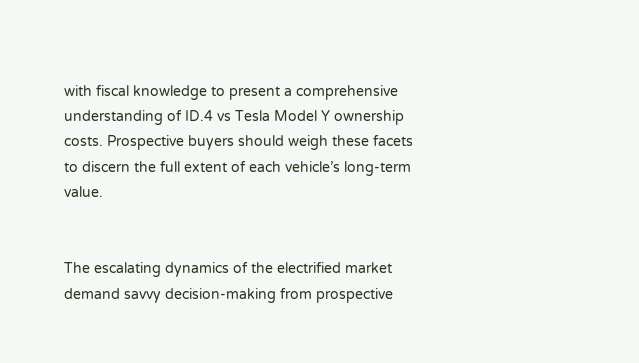with fiscal knowledge to present a comprehensive understanding of ID.4 vs Tesla Model Y ownership costs. Prospective buyers should weigh these facets to discern the full extent of each vehicle’s long-term value.


The escalating dynamics of the electrified market demand savvy decision-making from prospective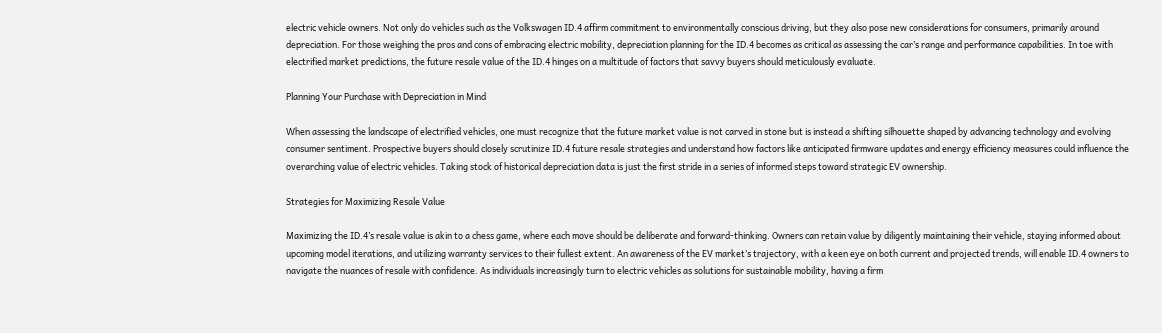electric vehicle owners. Not only do vehicles such as the Volkswagen ID.4 affirm commitment to environmentally conscious driving, but they also pose new considerations for consumers, primarily around depreciation. For those weighing the pros and cons of embracing electric mobility, depreciation planning for the ID.4 becomes as critical as assessing the car’s range and performance capabilities. In toe with electrified market predictions, the future resale value of the ID.4 hinges on a multitude of factors that savvy buyers should meticulously evaluate.

Planning Your Purchase with Depreciation in Mind

When assessing the landscape of electrified vehicles, one must recognize that the future market value is not carved in stone but is instead a shifting silhouette shaped by advancing technology and evolving consumer sentiment. Prospective buyers should closely scrutinize ID.4 future resale strategies and understand how factors like anticipated firmware updates and energy efficiency measures could influence the overarching value of electric vehicles. Taking stock of historical depreciation data is just the first stride in a series of informed steps toward strategic EV ownership.

Strategies for Maximizing Resale Value

Maximizing the ID.4’s resale value is akin to a chess game, where each move should be deliberate and forward-thinking. Owners can retain value by diligently maintaining their vehicle, staying informed about upcoming model iterations, and utilizing warranty services to their fullest extent. An awareness of the EV market’s trajectory, with a keen eye on both current and projected trends, will enable ID.4 owners to navigate the nuances of resale with confidence. As individuals increasingly turn to electric vehicles as solutions for sustainable mobility, having a firm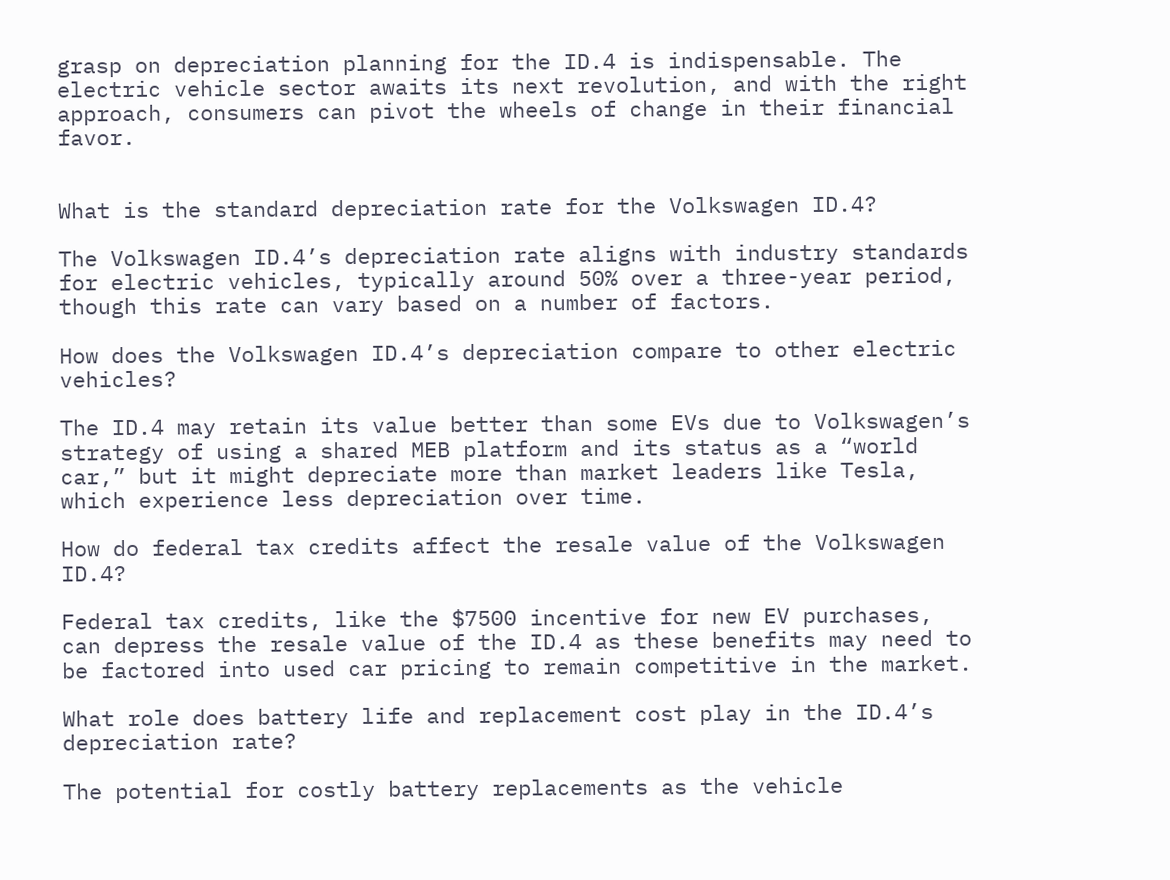grasp on depreciation planning for the ID.4 is indispensable. The electric vehicle sector awaits its next revolution, and with the right approach, consumers can pivot the wheels of change in their financial favor.


What is the standard depreciation rate for the Volkswagen ID.4?

The Volkswagen ID.4’s depreciation rate aligns with industry standards for electric vehicles, typically around 50% over a three-year period, though this rate can vary based on a number of factors.

How does the Volkswagen ID.4’s depreciation compare to other electric vehicles?

The ID.4 may retain its value better than some EVs due to Volkswagen’s strategy of using a shared MEB platform and its status as a “world car,” but it might depreciate more than market leaders like Tesla, which experience less depreciation over time.

How do federal tax credits affect the resale value of the Volkswagen ID.4?

Federal tax credits, like the $7500 incentive for new EV purchases, can depress the resale value of the ID.4 as these benefits may need to be factored into used car pricing to remain competitive in the market.

What role does battery life and replacement cost play in the ID.4’s depreciation rate?

The potential for costly battery replacements as the vehicle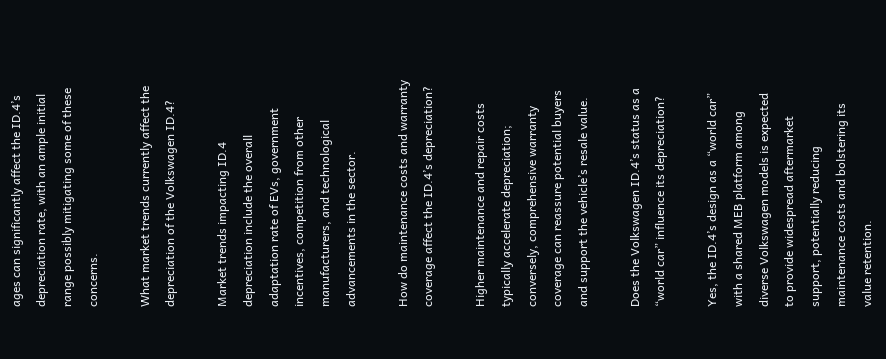ages can significantly affect the ID.4’s depreciation rate, with an ample initial range possibly mitigating some of these concerns.

What market trends currently affect the depreciation of the Volkswagen ID.4?

Market trends impacting ID.4 depreciation include the overall adaptation rate of EVs, government incentives, competition from other manufacturers, and technological advancements in the sector.

How do maintenance costs and warranty coverage affect the ID.4’s depreciation?

Higher maintenance and repair costs typically accelerate depreciation; conversely, comprehensive warranty coverage can reassure potential buyers and support the vehicle’s resale value.

Does the Volkswagen ID.4’s status as a “world car” influence its depreciation?

Yes, the ID.4’s design as a “world car” with a shared MEB platform among diverse Volkswagen models is expected to provide widespread aftermarket support, potentially reducing maintenance costs and bolstering its value retention.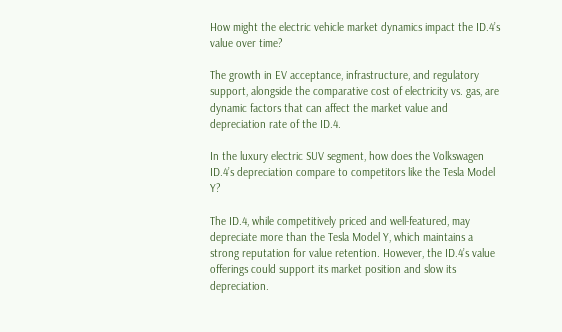How might the electric vehicle market dynamics impact the ID.4’s value over time?

The growth in EV acceptance, infrastructure, and regulatory support, alongside the comparative cost of electricity vs. gas, are dynamic factors that can affect the market value and depreciation rate of the ID.4.

In the luxury electric SUV segment, how does the Volkswagen ID.4’s depreciation compare to competitors like the Tesla Model Y?

The ID.4, while competitively priced and well-featured, may depreciate more than the Tesla Model Y, which maintains a strong reputation for value retention. However, the ID.4’s value offerings could support its market position and slow its depreciation.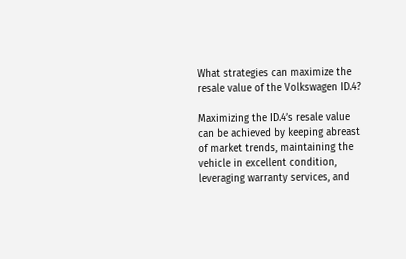What strategies can maximize the resale value of the Volkswagen ID.4?

Maximizing the ID.4’s resale value can be achieved by keeping abreast of market trends, maintaining the vehicle in excellent condition, leveraging warranty services, and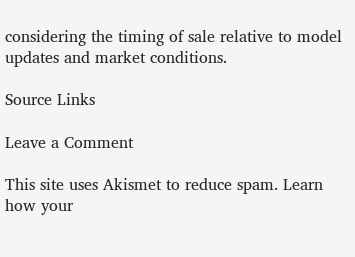considering the timing of sale relative to model updates and market conditions.

Source Links

Leave a Comment

This site uses Akismet to reduce spam. Learn how your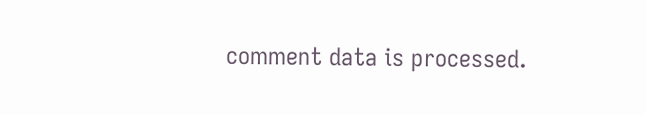comment data is processed.